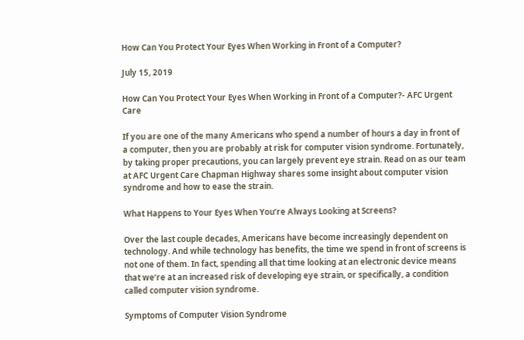How Can You Protect Your Eyes When Working in Front of a Computer?

July 15, 2019

How Can You Protect Your Eyes When Working in Front of a Computer?- AFC Urgent Care

If you are one of the many Americans who spend a number of hours a day in front of a computer, then you are probably at risk for computer vision syndrome. Fortunately, by taking proper precautions, you can largely prevent eye strain. Read on as our team at AFC Urgent Care Chapman Highway shares some insight about computer vision syndrome and how to ease the strain.

What Happens to Your Eyes When You’re Always Looking at Screens?

Over the last couple decades, Americans have become increasingly dependent on technology. And while technology has benefits, the time we spend in front of screens is not one of them. In fact, spending all that time looking at an electronic device means that we’re at an increased risk of developing eye strain, or specifically, a condition called computer vision syndrome.

Symptoms of Computer Vision Syndrome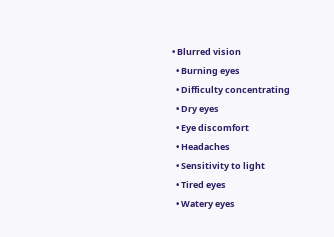• Blurred vision
  • Burning eyes
  • Difficulty concentrating
  • Dry eyes
  • Eye discomfort
  • Headaches
  • Sensitivity to light
  • Tired eyes
  • Watery eyes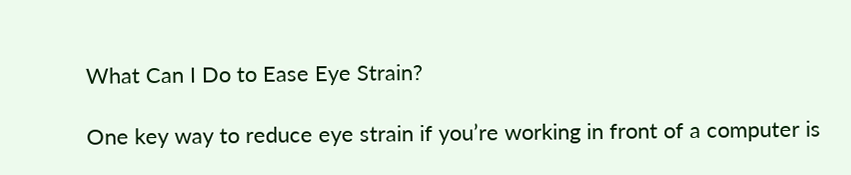What Can I Do to Ease Eye Strain?

One key way to reduce eye strain if you’re working in front of a computer is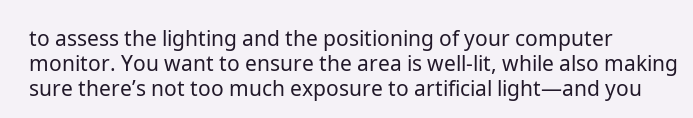to assess the lighting and the positioning of your computer monitor. You want to ensure the area is well-lit, while also making sure there’s not too much exposure to artificial light—and you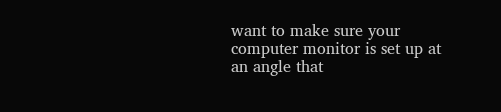want to make sure your computer monitor is set up at an angle that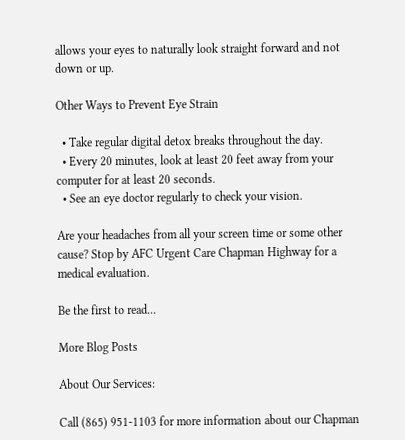allows your eyes to naturally look straight forward and not down or up.

Other Ways to Prevent Eye Strain

  • Take regular digital detox breaks throughout the day.
  • Every 20 minutes, look at least 20 feet away from your computer for at least 20 seconds.
  • See an eye doctor regularly to check your vision.

Are your headaches from all your screen time or some other cause? Stop by AFC Urgent Care Chapman Highway for a medical evaluation.

Be the first to read...

More Blog Posts

About Our Services:

Call (865) 951-1103 for more information about our Chapman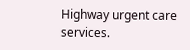Highway urgent care services.